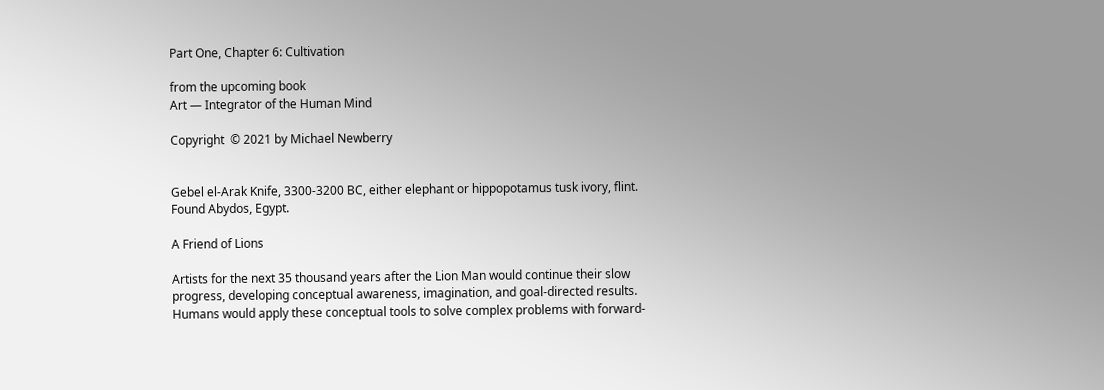Part One, Chapter 6: Cultivation

from the upcoming book
Art — Integrator of the Human Mind

Copyright  © 2021 by Michael Newberry


Gebel el-Arak Knife, 3300-3200 BC, either elephant or hippopotamus tusk ivory, flint. Found Abydos, Egypt.

A Friend of Lions

Artists for the next 35 thousand years after the Lion Man would continue their slow progress, developing conceptual awareness, imagination, and goal-directed results. Humans would apply these conceptual tools to solve complex problems with forward-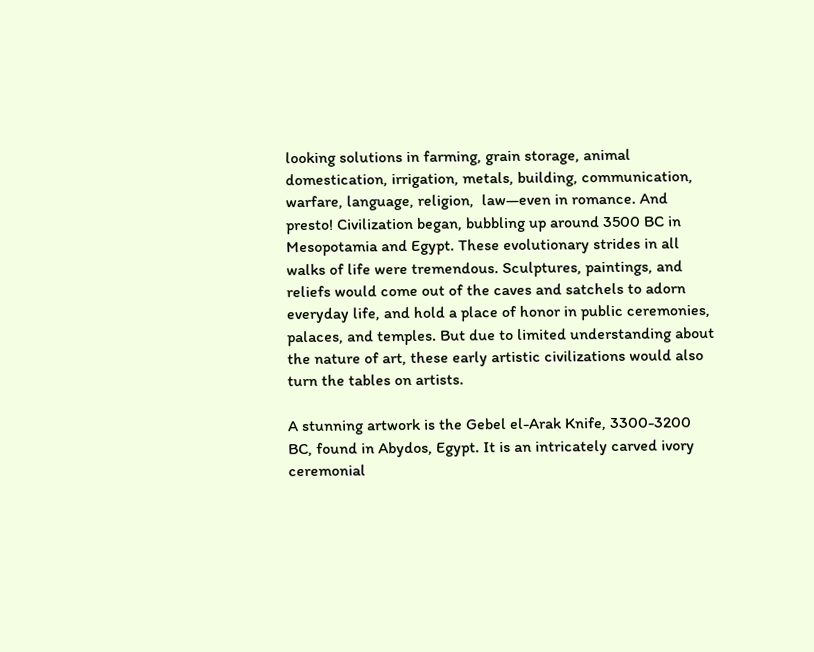looking solutions in farming, grain storage, animal domestication, irrigation, metals, building, communication, warfare, language, religion,  law—even in romance. And presto! Civilization began, bubbling up around 3500 BC in Mesopotamia and Egypt. These evolutionary strides in all walks of life were tremendous. Sculptures, paintings, and reliefs would come out of the caves and satchels to adorn everyday life, and hold a place of honor in public ceremonies, palaces, and temples. But due to limited understanding about the nature of art, these early artistic civilizations would also turn the tables on artists.

A stunning artwork is the Gebel el-Arak Knife, 3300-3200 BC, found in Abydos, Egypt. It is an intricately carved ivory ceremonial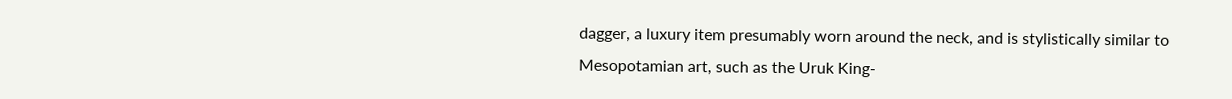dagger, a luxury item presumably worn around the neck, and is stylistically similar to Mesopotamian art, such as the Uruk King-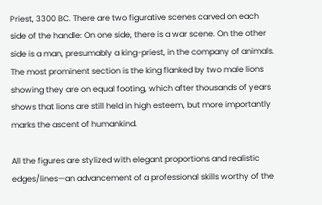Priest, 3300 BC. There are two figurative scenes carved on each side of the handle: On one side, there is a war scene. On the other side is a man, presumably a king-priest, in the company of animals. The most prominent section is the king flanked by two male lions showing they are on equal footing, which after thousands of years shows that lions are still held in high esteem, but more importantly marks the ascent of humankind.

All the figures are stylized with elegant proportions and realistic edges/lines—an advancement of a professional skills worthy of the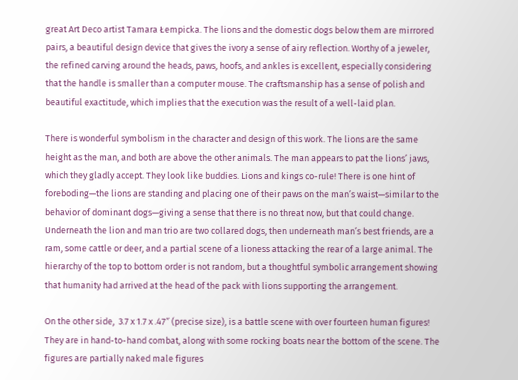great Art Deco artist Tamara Łempicka. The lions and the domestic dogs below them are mirrored pairs, a beautiful design device that gives the ivory a sense of airy reflection. Worthy of a jeweler, the refined carving around the heads, paws, hoofs, and ankles is excellent, especially considering that the handle is smaller than a computer mouse. The craftsmanship has a sense of polish and beautiful exactitude, which implies that the execution was the result of a well-laid plan.

There is wonderful symbolism in the character and design of this work. The lions are the same height as the man, and both are above the other animals. The man appears to pat the lions’ jaws, which they gladly accept. They look like buddies. Lions and kings co-rule! There is one hint of foreboding—the lions are standing and placing one of their paws on the man’s waist—similar to the behavior of dominant dogs—giving a sense that there is no threat now, but that could change. Underneath the lion and man trio are two collared dogs, then underneath man’s best friends, are a ram, some cattle or deer, and a partial scene of a lioness attacking the rear of a large animal. The hierarchy of the top to bottom order is not random, but a thoughtful symbolic arrangement showing that humanity had arrived at the head of the pack with lions supporting the arrangement.

On the other side,  3.7 x 1.7 x .47″ (precise size), is a battle scene with over fourteen human figures! They are in hand-to-hand combat, along with some rocking boats near the bottom of the scene. The figures are partially naked male figures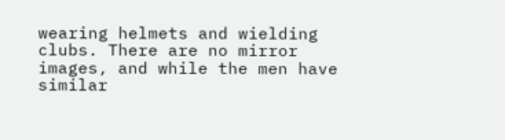wearing helmets and wielding clubs. There are no mirror images, and while the men have similar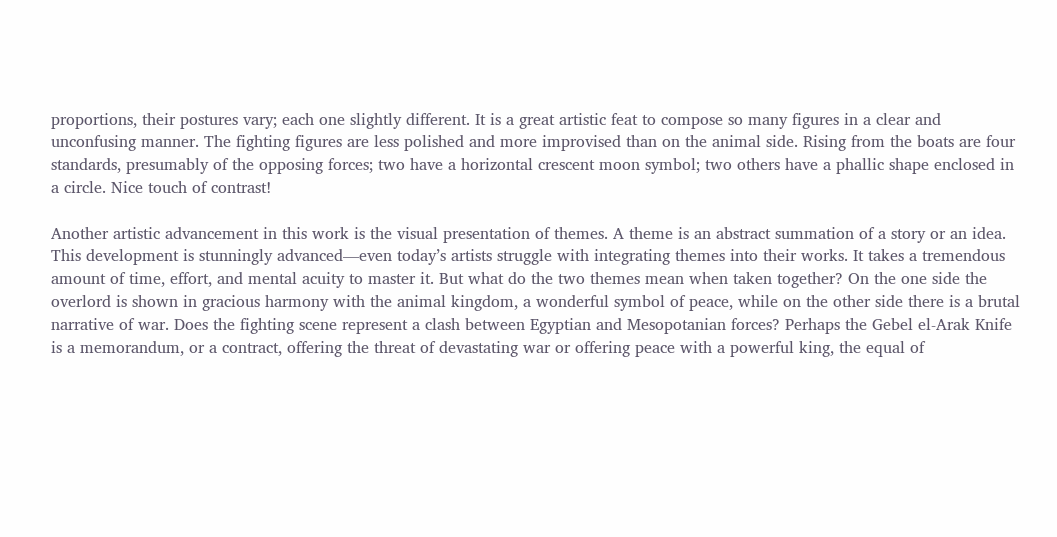proportions, their postures vary; each one slightly different. It is a great artistic feat to compose so many figures in a clear and unconfusing manner. The fighting figures are less polished and more improvised than on the animal side. Rising from the boats are four standards, presumably of the opposing forces; two have a horizontal crescent moon symbol; two others have a phallic shape enclosed in a circle. Nice touch of contrast!

Another artistic advancement in this work is the visual presentation of themes. A theme is an abstract summation of a story or an idea. This development is stunningly advanced—even today’s artists struggle with integrating themes into their works. It takes a tremendous amount of time, effort, and mental acuity to master it. But what do the two themes mean when taken together? On the one side the overlord is shown in gracious harmony with the animal kingdom, a wonderful symbol of peace, while on the other side there is a brutal narrative of war. Does the fighting scene represent a clash between Egyptian and Mesopotanian forces? Perhaps the Gebel el-Arak Knife is a memorandum, or a contract, offering the threat of devastating war or offering peace with a powerful king, the equal of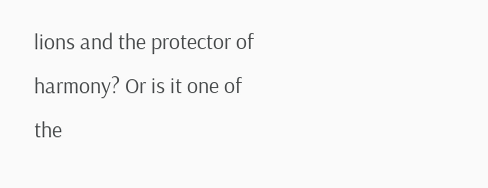lions and the protector of harmony? Or is it one of the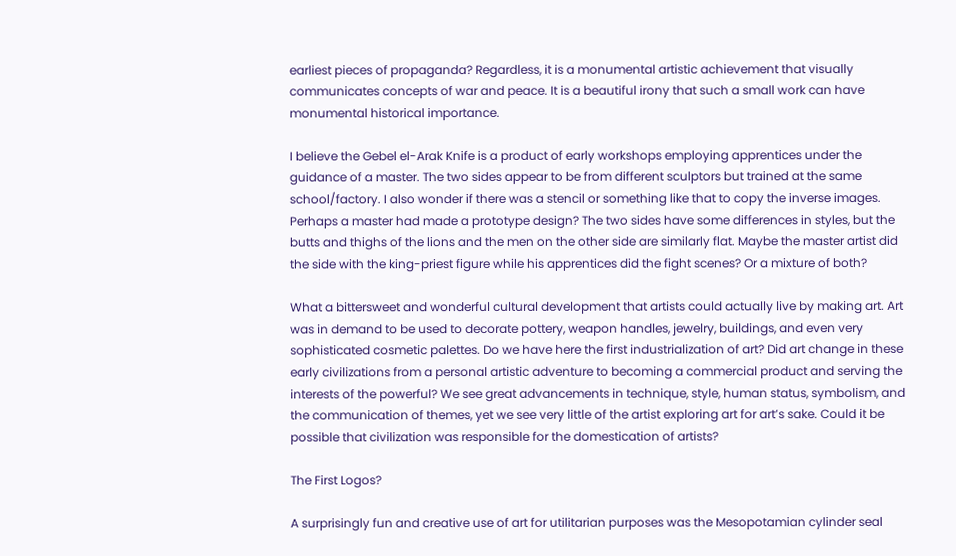earliest pieces of propaganda? Regardless, it is a monumental artistic achievement that visually communicates concepts of war and peace. It is a beautiful irony that such a small work can have monumental historical importance.

I believe the Gebel el-Arak Knife is a product of early workshops employing apprentices under the guidance of a master. The two sides appear to be from different sculptors but trained at the same school/factory. I also wonder if there was a stencil or something like that to copy the inverse images. Perhaps a master had made a prototype design? The two sides have some differences in styles, but the butts and thighs of the lions and the men on the other side are similarly flat. Maybe the master artist did the side with the king-priest figure while his apprentices did the fight scenes? Or a mixture of both?

What a bittersweet and wonderful cultural development that artists could actually live by making art. Art was in demand to be used to decorate pottery, weapon handles, jewelry, buildings, and even very sophisticated cosmetic palettes. Do we have here the first industrialization of art? Did art change in these early civilizations from a personal artistic adventure to becoming a commercial product and serving the interests of the powerful? We see great advancements in technique, style, human status, symbolism, and the communication of themes, yet we see very little of the artist exploring art for art’s sake. Could it be possible that civilization was responsible for the domestication of artists?

The First Logos?

A surprisingly fun and creative use of art for utilitarian purposes was the Mesopotamian cylinder seal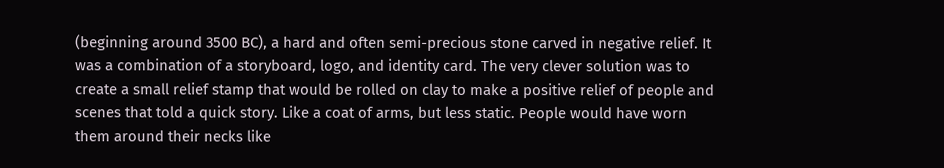(beginning around 3500 BC), a hard and often semi-precious stone carved in negative relief. It was a combination of a storyboard, logo, and identity card. The very clever solution was to create a small relief stamp that would be rolled on clay to make a positive relief of people and scenes that told a quick story. Like a coat of arms, but less static. People would have worn them around their necks like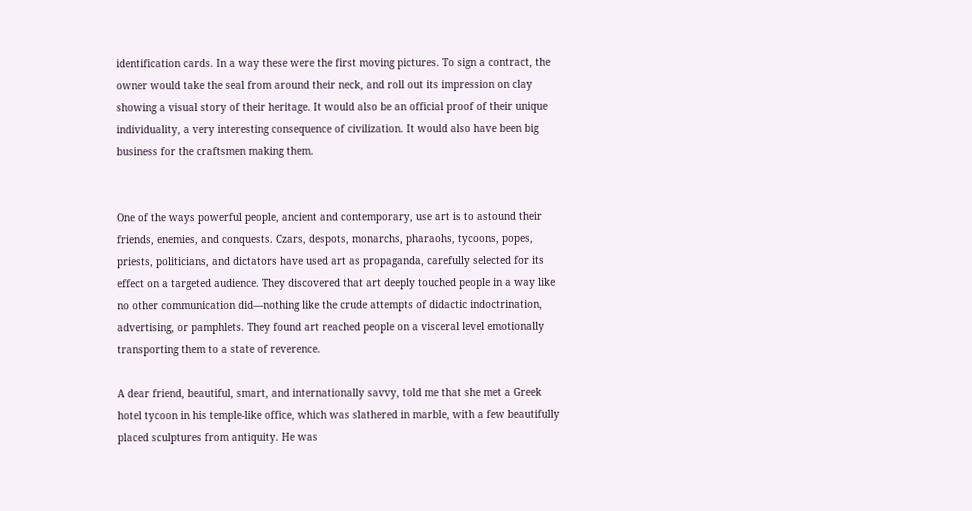identification cards. In a way these were the first moving pictures. To sign a contract, the owner would take the seal from around their neck, and roll out its impression on clay showing a visual story of their heritage. It would also be an official proof of their unique individuality, a very interesting consequence of civilization. It would also have been big business for the craftsmen making them.


One of the ways powerful people, ancient and contemporary, use art is to astound their friends, enemies, and conquests. Czars, despots, monarchs, pharaohs, tycoons, popes, priests, politicians, and dictators have used art as propaganda, carefully selected for its effect on a targeted audience. They discovered that art deeply touched people in a way like no other communication did—nothing like the crude attempts of didactic indoctrination, advertising, or pamphlets. They found art reached people on a visceral level emotionally transporting them to a state of reverence.

A dear friend, beautiful, smart, and internationally savvy, told me that she met a Greek hotel tycoon in his temple-like office, which was slathered in marble, with a few beautifully placed sculptures from antiquity. He was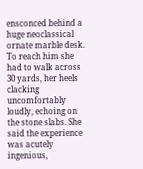ensconced behind a huge neoclassical ornate marble desk. To reach him she had to walk across 30 yards, her heels clacking uncomfortably loudly, echoing on the stone slabs. She said the experience was acutely ingenious,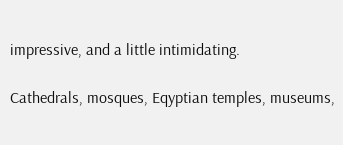impressive, and a little intimidating.

Cathedrals, mosques, Eqyptian temples, museums,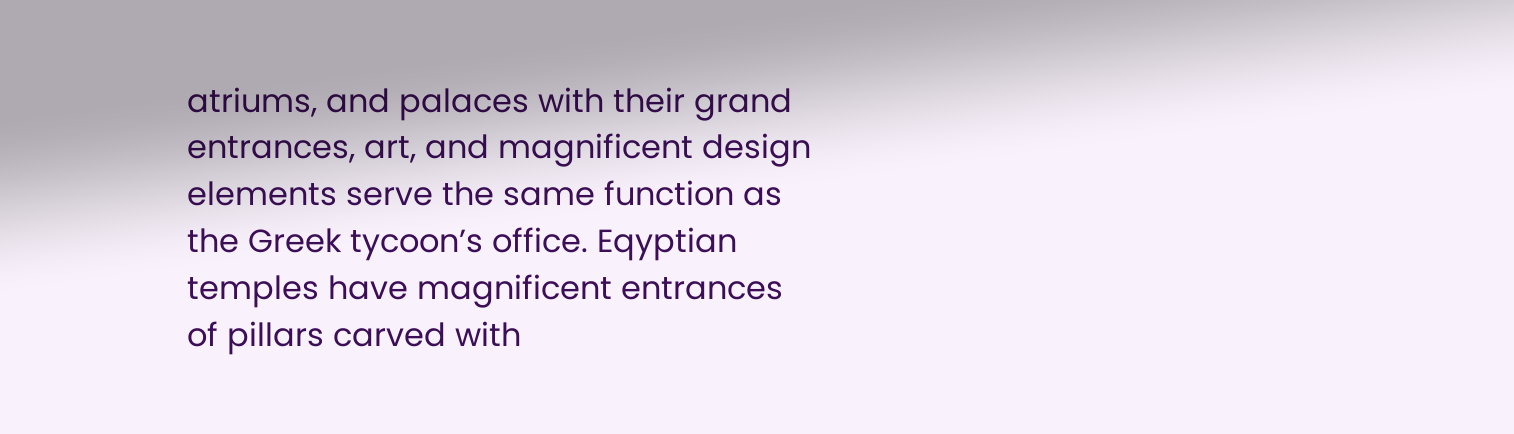atriums, and palaces with their grand entrances, art, and magnificent design elements serve the same function as the Greek tycoon’s office. Eqyptian temples have magnificent entrances of pillars carved with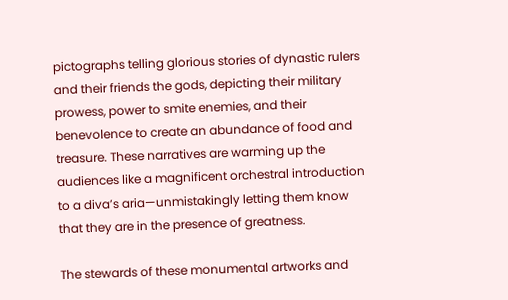pictographs telling glorious stories of dynastic rulers and their friends the gods, depicting their military prowess, power to smite enemies, and their benevolence to create an abundance of food and treasure. These narratives are warming up the audiences like a magnificent orchestral introduction to a diva’s aria—unmistakingly letting them know that they are in the presence of greatness.

The stewards of these monumental artworks and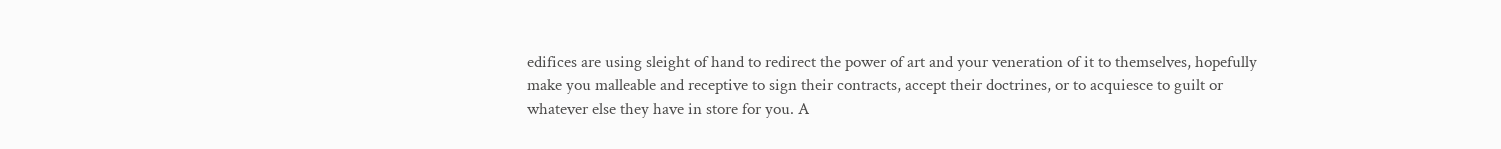edifices are using sleight of hand to redirect the power of art and your veneration of it to themselves, hopefully make you malleable and receptive to sign their contracts, accept their doctrines, or to acquiesce to guilt or whatever else they have in store for you. A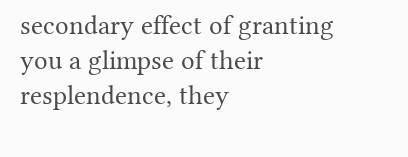secondary effect of granting you a glimpse of their resplendence, they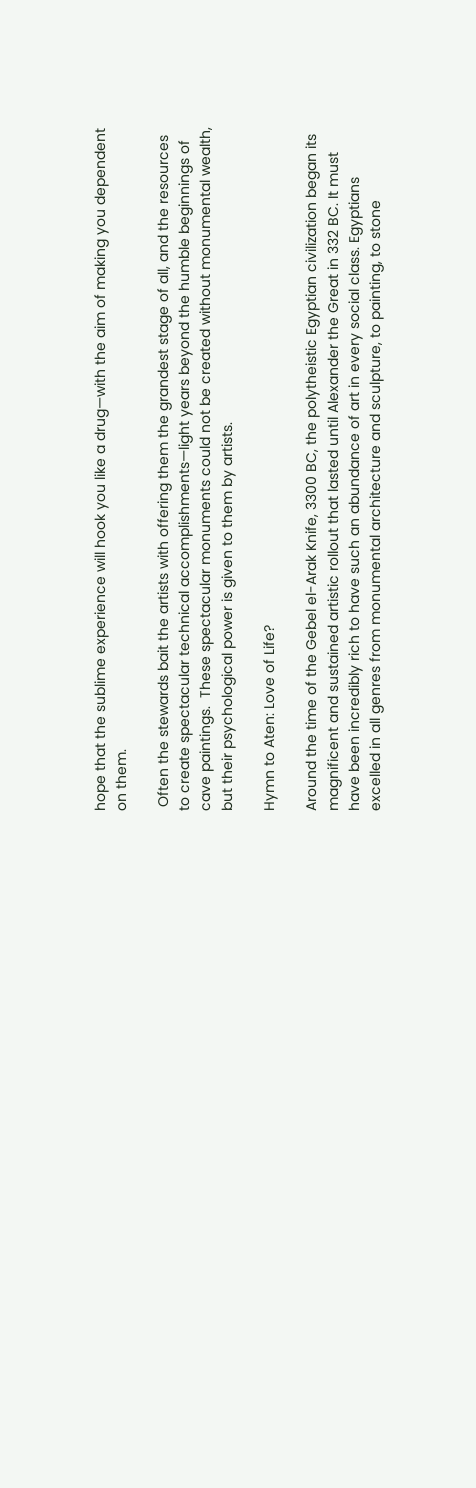hope that the sublime experience will hook you like a drug—with the aim of making you dependent on them.

 Often the stewards bait the artists with offering them the grandest stage of all, and the resources to create spectacular technical accomplishments—light years beyond the humble beginnings of cave paintings.  These spectacular monuments could not be created without monumental wealth, but their psychological power is given to them by artists.

Hymn to Aten: Love of Life?

Around the time of the Gebel el-Arak Knife, 3300 BC, the polytheistic Egyptian civilization began its magnificent and sustained artistic rollout that lasted until Alexander the Great in 332 BC. It must have been incredibly rich to have such an abundance of art in every social class. Egyptians excelled in all genres from monumental architecture and sculpture, to painting, to stone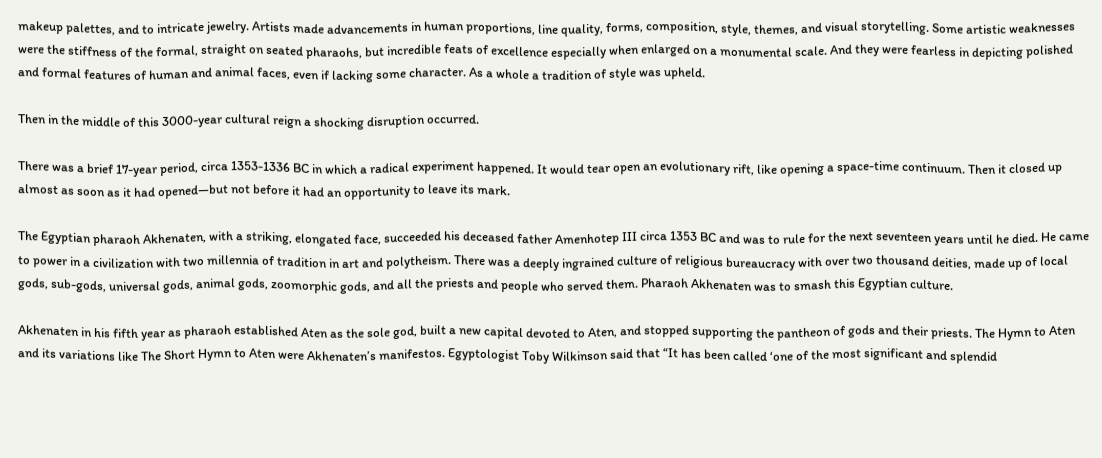makeup palettes, and to intricate jewelry. Artists made advancements in human proportions, line quality, forms, composition, style, themes, and visual storytelling. Some artistic weaknesses were the stiffness of the formal, straight on seated pharaohs, but incredible feats of excellence especially when enlarged on a monumental scale. And they were fearless in depicting polished and formal features of human and animal faces, even if lacking some character. As a whole a tradition of style was upheld.

Then in the middle of this 3000-year cultural reign a shocking disruption occurred.

There was a brief 17-year period, circa 1353-1336 BC in which a radical experiment happened. It would tear open an evolutionary rift, like opening a space-time continuum. Then it closed up almost as soon as it had opened—but not before it had an opportunity to leave its mark.

The Egyptian pharaoh Akhenaten, with a striking, elongated face, succeeded his deceased father Amenhotep III circa 1353 BC and was to rule for the next seventeen years until he died. He came to power in a civilization with two millennia of tradition in art and polytheism. There was a deeply ingrained culture of religious bureaucracy with over two thousand deities, made up of local gods, sub-gods, universal gods, animal gods, zoomorphic gods, and all the priests and people who served them. Pharaoh Akhenaten was to smash this Egyptian culture.

Akhenaten in his fifth year as pharaoh established Aten as the sole god, built a new capital devoted to Aten, and stopped supporting the pantheon of gods and their priests. The Hymn to Aten and its variations like The Short Hymn to Aten were Akhenaten’s manifestos. Egyptologist Toby Wilkinson said that “It has been called ‘one of the most significant and splendid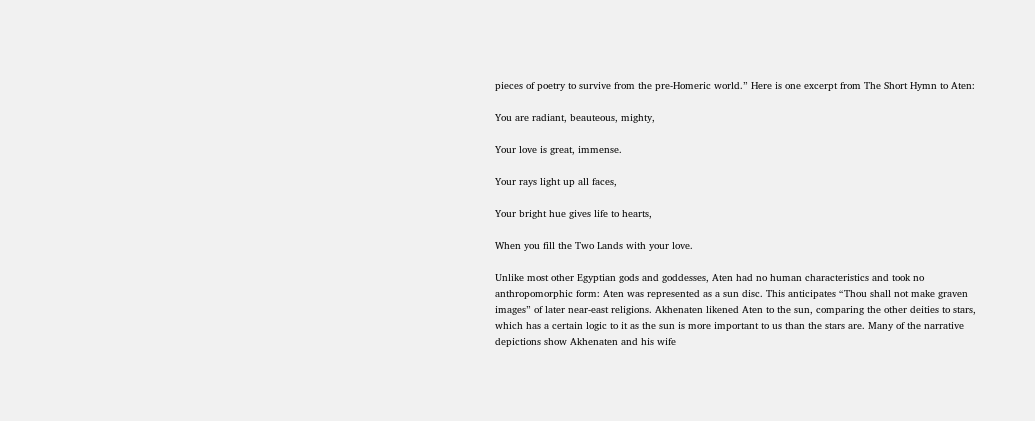pieces of poetry to survive from the pre-Homeric world.” Here is one excerpt from The Short Hymn to Aten:

You are radiant, beauteous, mighty,

Your love is great, immense.

Your rays light up all faces,

Your bright hue gives life to hearts,

When you fill the Two Lands with your love.

Unlike most other Egyptian gods and goddesses, Aten had no human characteristics and took no anthropomorphic form: Aten was represented as a sun disc. This anticipates “Thou shall not make graven images” of later near-east religions. Akhenaten likened Aten to the sun, comparing the other deities to stars, which has a certain logic to it as the sun is more important to us than the stars are. Many of the narrative depictions show Akhenaten and his wife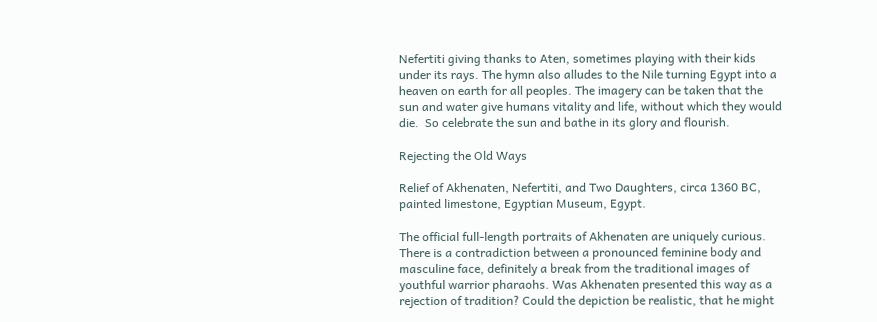Nefertiti giving thanks to Aten, sometimes playing with their kids under its rays. The hymn also alludes to the Nile turning Egypt into a heaven on earth for all peoples. The imagery can be taken that the sun and water give humans vitality and life, without which they would die.  So celebrate the sun and bathe in its glory and flourish.

Rejecting the Old Ways

Relief of Akhenaten, Nefertiti, and Two Daughters, circa 1360 BC, painted limestone, Egyptian Museum, Egypt.

The official full-length portraits of Akhenaten are uniquely curious. There is a contradiction between a pronounced feminine body and masculine face, definitely a break from the traditional images of youthful warrior pharaohs. Was Akhenaten presented this way as a rejection of tradition? Could the depiction be realistic, that he might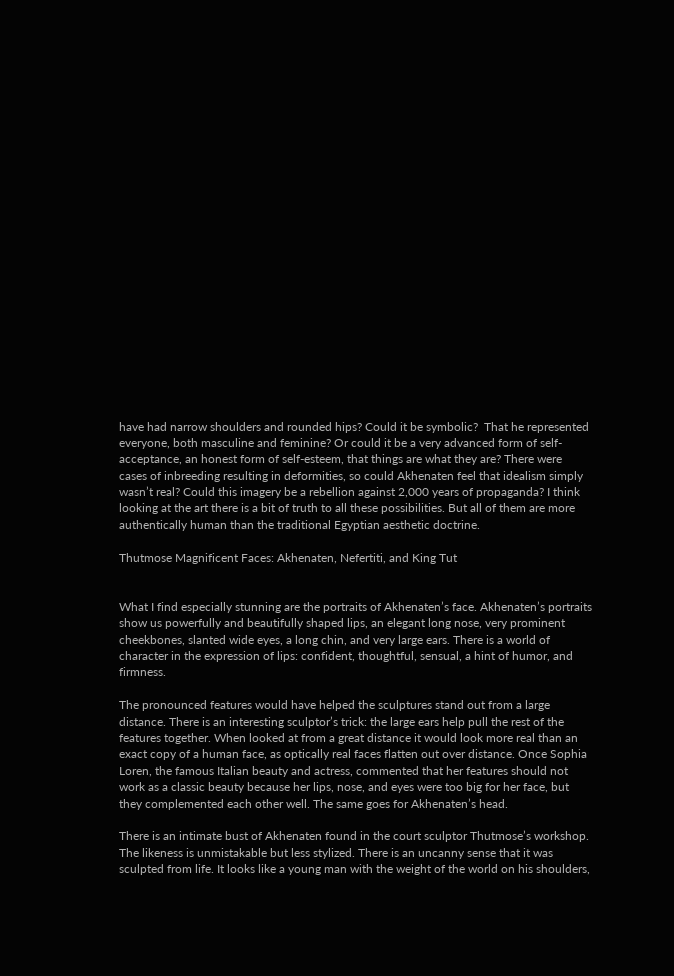have had narrow shoulders and rounded hips? Could it be symbolic?  That he represented everyone, both masculine and feminine? Or could it be a very advanced form of self-acceptance, an honest form of self-esteem, that things are what they are? There were cases of inbreeding resulting in deformities, so could Akhenaten feel that idealism simply wasn’t real? Could this imagery be a rebellion against 2,000 years of propaganda? I think looking at the art there is a bit of truth to all these possibilities. But all of them are more authentically human than the traditional Egyptian aesthetic doctrine.

Thutmose Magnificent Faces: Akhenaten, Nefertiti, and King Tut


What I find especially stunning are the portraits of Akhenaten’s face. Akhenaten’s portraits show us powerfully and beautifully shaped lips, an elegant long nose, very prominent cheekbones, slanted wide eyes, a long chin, and very large ears. There is a world of character in the expression of lips: confident, thoughtful, sensual, a hint of humor, and firmness.

The pronounced features would have helped the sculptures stand out from a large distance. There is an interesting sculptor’s trick: the large ears help pull the rest of the features together. When looked at from a great distance it would look more real than an exact copy of a human face, as optically real faces flatten out over distance. Once Sophia Loren, the famous Italian beauty and actress, commented that her features should not work as a classic beauty because her lips, nose, and eyes were too big for her face, but they complemented each other well. The same goes for Akhenaten’s head.

There is an intimate bust of Akhenaten found in the court sculptor Thutmose’s workshop. The likeness is unmistakable but less stylized. There is an uncanny sense that it was sculpted from life. It looks like a young man with the weight of the world on his shoulders,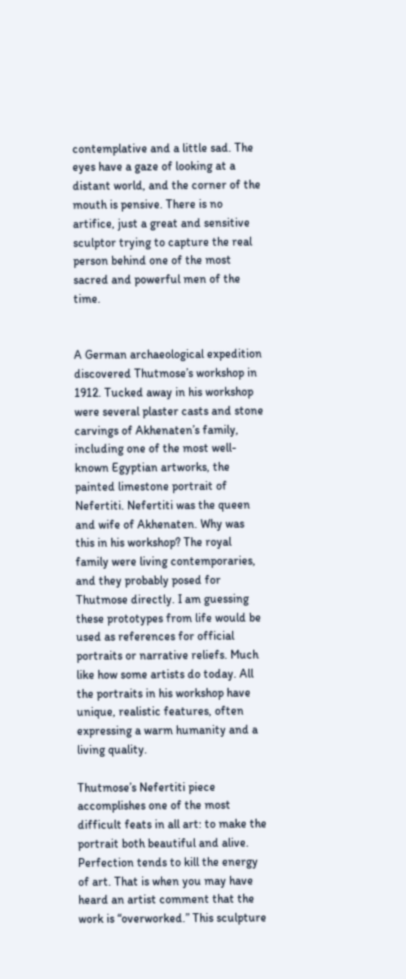contemplative and a little sad. The eyes have a gaze of looking at a distant world, and the corner of the mouth is pensive. There is no artifice, just a great and sensitive sculptor trying to capture the real person behind one of the most sacred and powerful men of the time.


A German archaeological expedition discovered Thutmose’s workshop in 1912. Tucked away in his workshop were several plaster casts and stone carvings of Akhenaten’s family, including one of the most well-known Egyptian artworks, the painted limestone portrait of Nefertiti. Nefertiti was the queen and wife of Akhenaten. Why was this in his workshop? The royal family were living contemporaries, and they probably posed for Thutmose directly. I am guessing these prototypes from life would be used as references for official portraits or narrative reliefs. Much like how some artists do today. All the portraits in his workshop have unique, realistic features, often expressing a warm humanity and a living quality.

Thutmose’s Nefertiti piece accomplishes one of the most difficult feats in all art: to make the portrait both beautiful and alive. Perfection tends to kill the energy of art. That is when you may have heard an artist comment that the work is “overworked.” This sculpture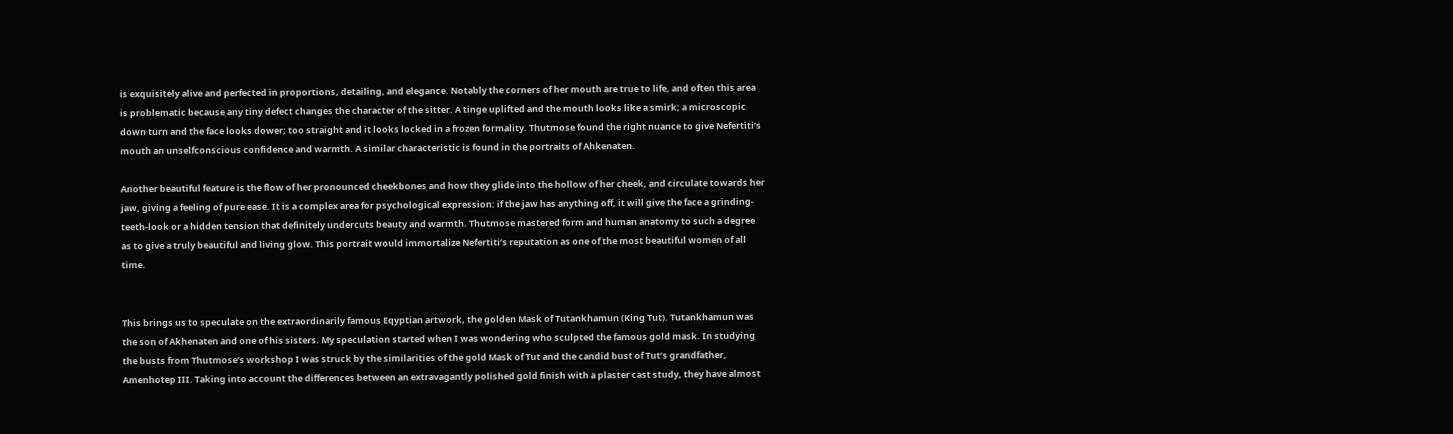is exquisitely alive and perfected in proportions, detailing, and elegance. Notably the corners of her mouth are true to life, and often this area is problematic because any tiny defect changes the character of the sitter. A tinge uplifted and the mouth looks like a smirk; a microscopic down turn and the face looks dower; too straight and it looks locked in a frozen formality. Thutmose found the right nuance to give Nefertiti’s mouth an unselfconscious confidence and warmth. A similar characteristic is found in the portraits of Ahkenaten.

Another beautiful feature is the flow of her pronounced cheekbones and how they glide into the hollow of her cheek, and circulate towards her jaw, giving a feeling of pure ease. It is a complex area for psychological expression: if the jaw has anything off, it will give the face a grinding-teeth-look or a hidden tension that definitely undercuts beauty and warmth. Thutmose mastered form and human anatomy to such a degree as to give a truly beautiful and living glow. This portrait would immortalize Nefertiti’s reputation as one of the most beautiful women of all time.


This brings us to speculate on the extraordinarily famous Eqyptian artwork, the golden Mask of Tutankhamun (King Tut). Tutankhamun was the son of Akhenaten and one of his sisters. My speculation started when I was wondering who sculpted the famous gold mask. In studying the busts from Thutmose’s workshop I was struck by the similarities of the gold Mask of Tut and the candid bust of Tut’s grandfather, Amenhotep III. Taking into account the differences between an extravagantly polished gold finish with a plaster cast study, they have almost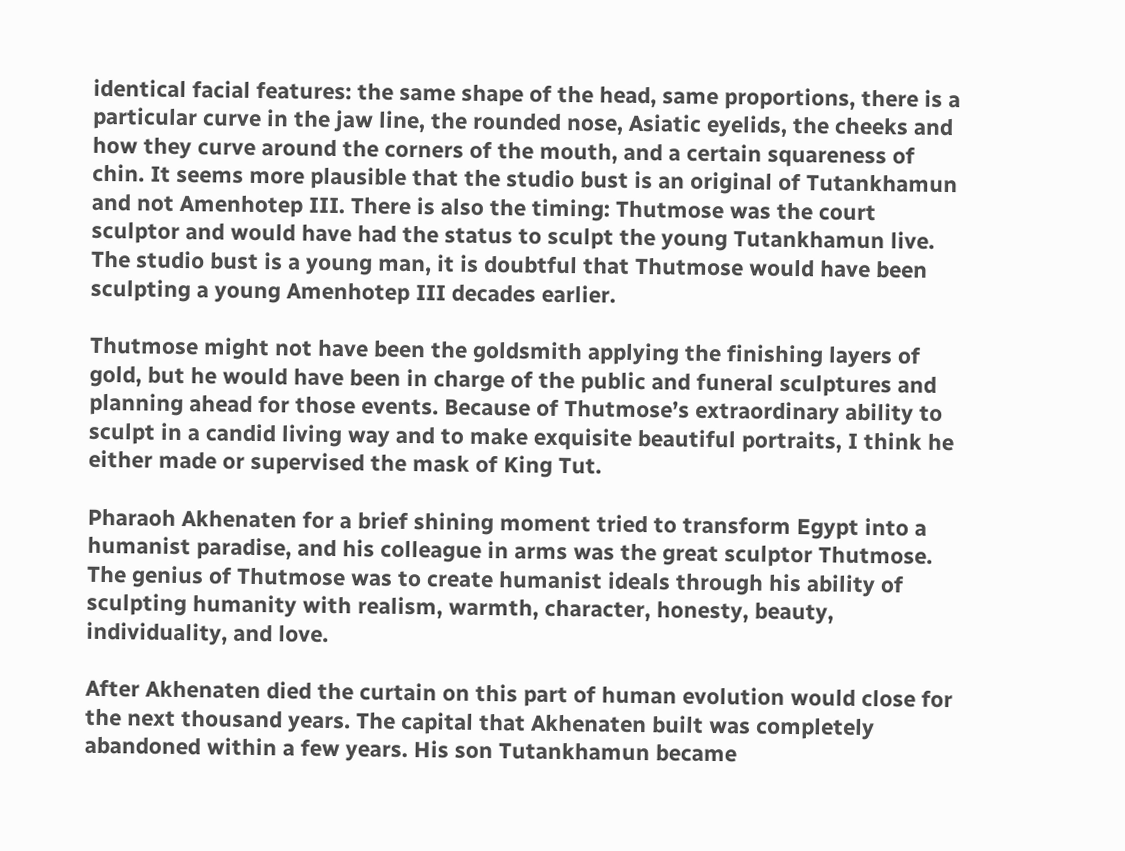identical facial features: the same shape of the head, same proportions, there is a particular curve in the jaw line, the rounded nose, Asiatic eyelids, the cheeks and how they curve around the corners of the mouth, and a certain squareness of chin. It seems more plausible that the studio bust is an original of Tutankhamun and not Amenhotep III. There is also the timing: Thutmose was the court sculptor and would have had the status to sculpt the young Tutankhamun live. The studio bust is a young man, it is doubtful that Thutmose would have been sculpting a young Amenhotep III decades earlier.

Thutmose might not have been the goldsmith applying the finishing layers of gold, but he would have been in charge of the public and funeral sculptures and planning ahead for those events. Because of Thutmose’s extraordinary ability to sculpt in a candid living way and to make exquisite beautiful portraits, I think he either made or supervised the mask of King Tut.

Pharaoh Akhenaten for a brief shining moment tried to transform Egypt into a humanist paradise, and his colleague in arms was the great sculptor Thutmose. The genius of Thutmose was to create humanist ideals through his ability of sculpting humanity with realism, warmth, character, honesty, beauty, individuality, and love.

After Akhenaten died the curtain on this part of human evolution would close for the next thousand years. The capital that Akhenaten built was completely abandoned within a few years. His son Tutankhamun became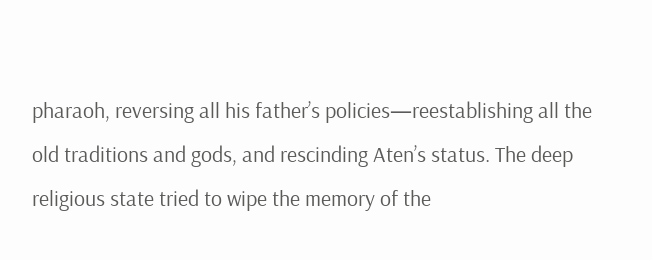pharaoh, reversing all his father’s policies—reestablishing all the old traditions and gods, and rescinding Aten’s status. The deep religious state tried to wipe the memory of the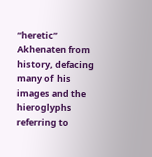“heretic” Akhenaten from history, defacing many of  his images and the hieroglyphs referring to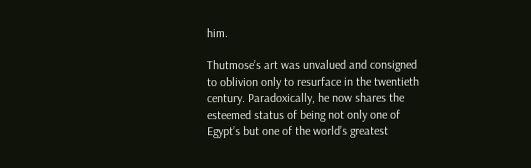him.

Thutmose’s art was unvalued and consigned to oblivion only to resurface in the twentieth century. Paradoxically, he now shares the esteemed status of being not only one of Egypt’s but one of the world’s greatest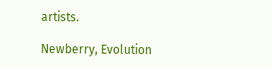artists.

Newberry, Evolution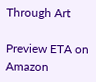Through Art

Preview ETA on Amazon